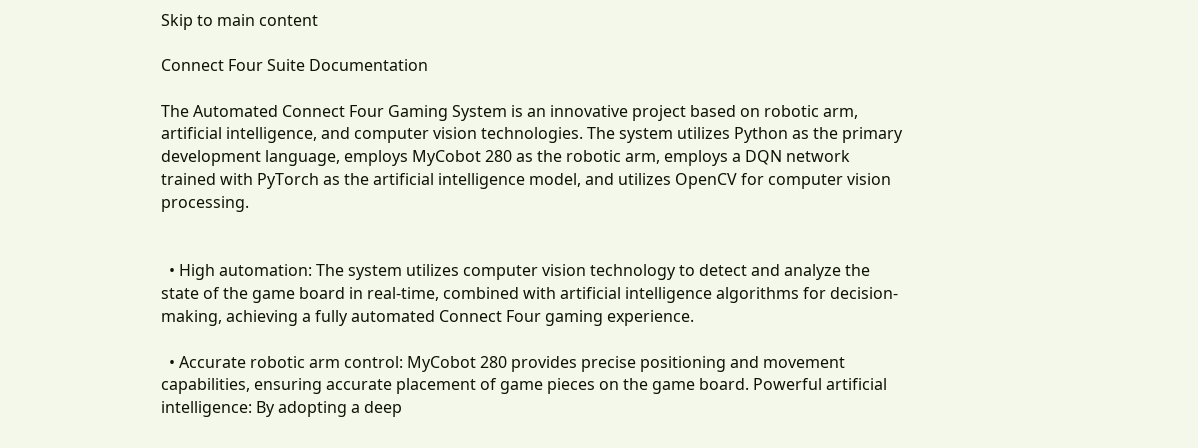Skip to main content

Connect Four Suite Documentation

The Automated Connect Four Gaming System is an innovative project based on robotic arm, artificial intelligence, and computer vision technologies. The system utilizes Python as the primary development language, employs MyCobot 280 as the robotic arm, employs a DQN network trained with PyTorch as the artificial intelligence model, and utilizes OpenCV for computer vision processing.


  • High automation: The system utilizes computer vision technology to detect and analyze the state of the game board in real-time, combined with artificial intelligence algorithms for decision-making, achieving a fully automated Connect Four gaming experience.

  • Accurate robotic arm control: MyCobot 280 provides precise positioning and movement capabilities, ensuring accurate placement of game pieces on the game board. Powerful artificial intelligence: By adopting a deep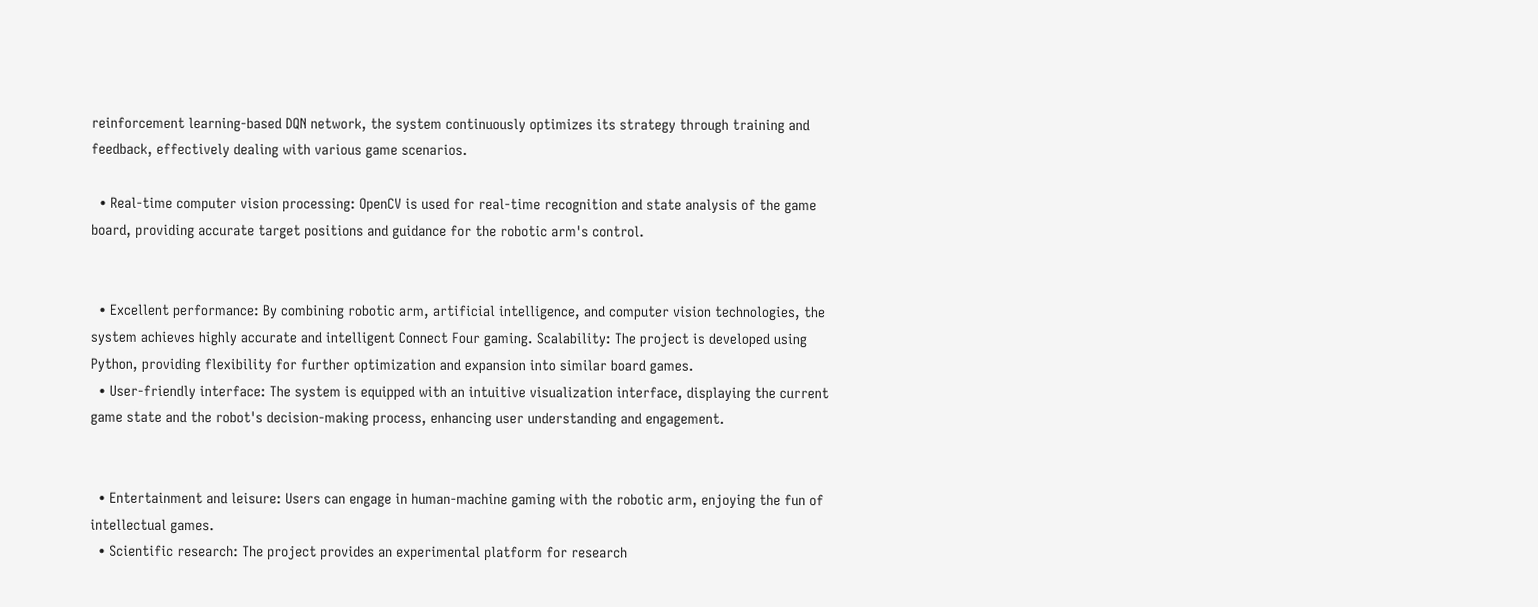reinforcement learning-based DQN network, the system continuously optimizes its strategy through training and feedback, effectively dealing with various game scenarios.

  • Real-time computer vision processing: OpenCV is used for real-time recognition and state analysis of the game board, providing accurate target positions and guidance for the robotic arm's control.


  • Excellent performance: By combining robotic arm, artificial intelligence, and computer vision technologies, the system achieves highly accurate and intelligent Connect Four gaming. Scalability: The project is developed using Python, providing flexibility for further optimization and expansion into similar board games.
  • User-friendly interface: The system is equipped with an intuitive visualization interface, displaying the current game state and the robot's decision-making process, enhancing user understanding and engagement.


  • Entertainment and leisure: Users can engage in human-machine gaming with the robotic arm, enjoying the fun of intellectual games.
  • Scientific research: The project provides an experimental platform for research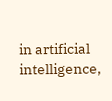in artificial intelligence,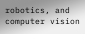robotics, and computer vision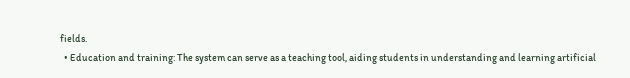fields.
  • Education and training: The system can serve as a teaching tool, aiding students in understanding and learning artificial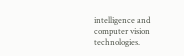intelligence and computer vision technologies.